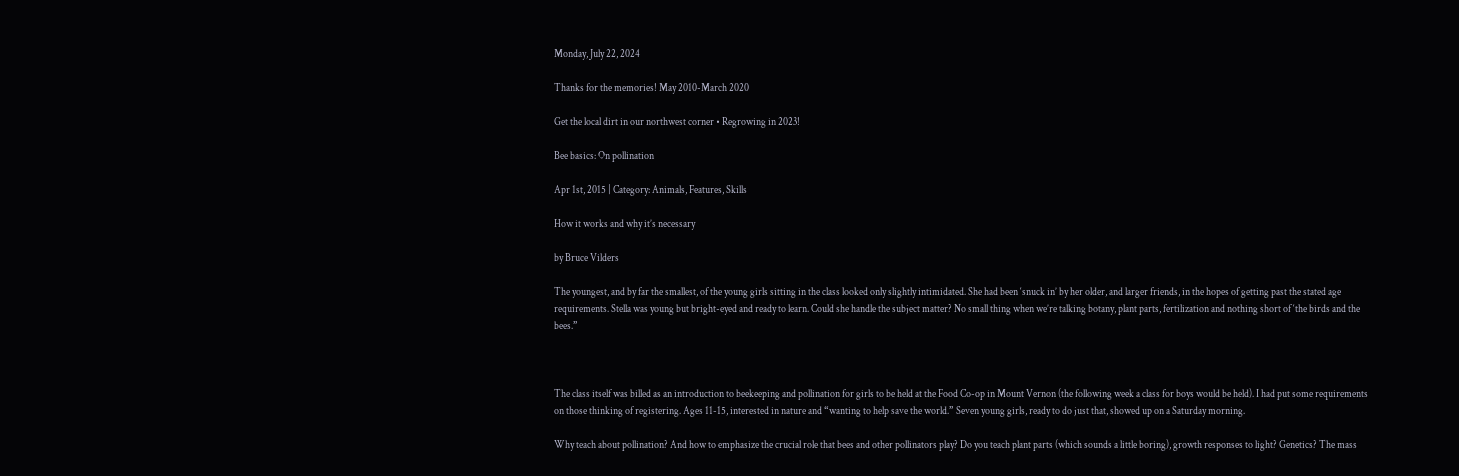Monday, July 22, 2024

Thanks for the memories! May 2010-March 2020

Get the local dirt in our northwest corner • Regrowing in 2023!

Bee basics: On pollination

Apr 1st, 2015 | Category: Animals, Features, Skills

How it works and why it’s necessary

by Bruce Vilders

The youngest, and by far the smallest, of the young girls sitting in the class looked only slightly intimidated. She had been ‘snuck in’ by her older, and larger friends, in the hopes of getting past the stated age requirements. Stella was young but bright-eyed and ready to learn. Could she handle the subject matter? No small thing when we’re talking botany, plant parts, fertilization and nothing short of ‘the birds and the bees.”



The class itself was billed as an introduction to beekeeping and pollination for girls to be held at the Food Co-op in Mount Vernon (the following week a class for boys would be held). I had put some requirements on those thinking of registering. Ages 11-15, interested in nature and “wanting to help save the world.” Seven young girls, ready to do just that, showed up on a Saturday morning.

Why teach about pollination? And how to emphasize the crucial role that bees and other pollinators play? Do you teach plant parts (which sounds a little boring), growth responses to light? Genetics? The mass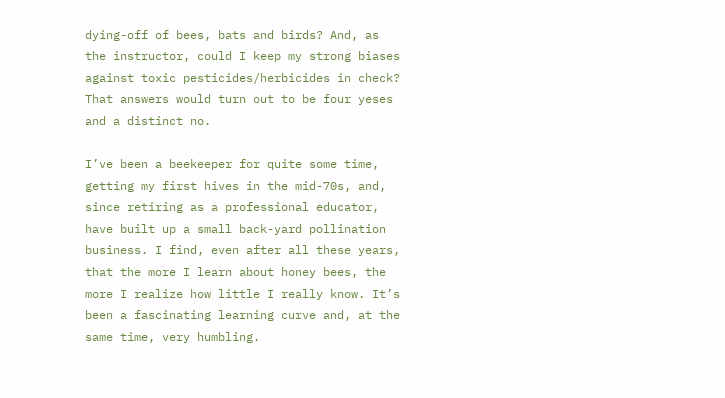dying-off of bees, bats and birds? And, as the instructor, could I keep my strong biases against toxic pesticides/herbicides in check? That answers would turn out to be four yeses and a distinct no.

I’ve been a beekeeper for quite some time, getting my first hives in the mid-70s, and, since retiring as a professional educator, have built up a small back-yard pollination business. I find, even after all these years, that the more I learn about honey bees, the more I realize how little I really know. It’s been a fascinating learning curve and, at the same time, very humbling.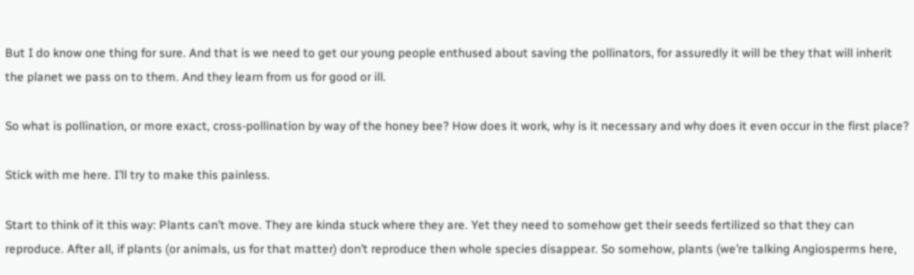But I do know one thing for sure. And that is we need to get our young people enthused about saving the pollinators, for assuredly it will be they that will inherit the planet we pass on to them. And they learn from us for good or ill.

So what is pollination, or more exact, cross-pollination by way of the honey bee? How does it work, why is it necessary and why does it even occur in the first place?

Stick with me here. I’ll try to make this painless.

Start to think of it this way: Plants can’t move. They are kinda stuck where they are. Yet they need to somehow get their seeds fertilized so that they can reproduce. After all, if plants (or animals, us for that matter) don’t reproduce then whole species disappear. So somehow, plants (we’re talking Angiosperms here,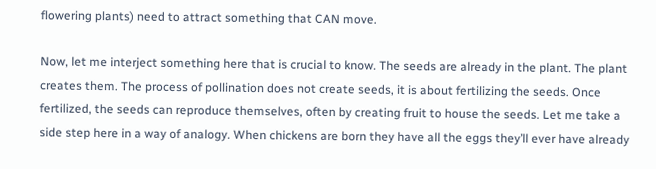flowering plants) need to attract something that CAN move.

Now, let me interject something here that is crucial to know. The seeds are already in the plant. The plant creates them. The process of pollination does not create seeds, it is about fertilizing the seeds. Once fertilized, the seeds can reproduce themselves, often by creating fruit to house the seeds. Let me take a side step here in a way of analogy. When chickens are born they have all the eggs they’ll ever have already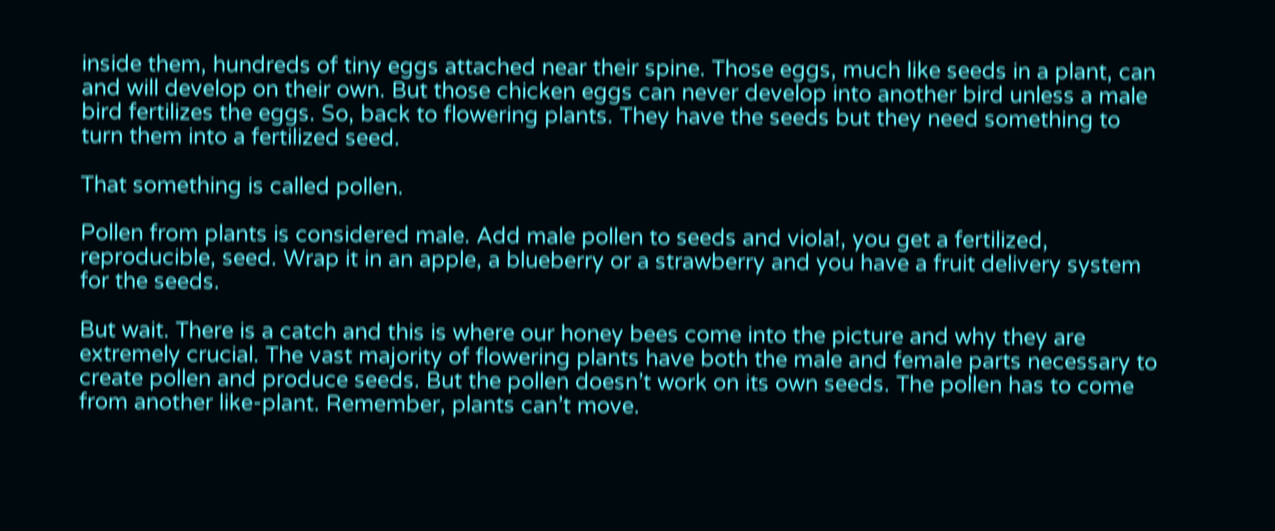inside them, hundreds of tiny eggs attached near their spine. Those eggs, much like seeds in a plant, can and will develop on their own. But those chicken eggs can never develop into another bird unless a male bird fertilizes the eggs. So, back to flowering plants. They have the seeds but they need something to turn them into a fertilized seed.

That something is called pollen.

Pollen from plants is considered male. Add male pollen to seeds and viola!, you get a fertilized, reproducible, seed. Wrap it in an apple, a blueberry or a strawberry and you have a fruit delivery system for the seeds.

But wait. There is a catch and this is where our honey bees come into the picture and why they are extremely crucial. The vast majority of flowering plants have both the male and female parts necessary to create pollen and produce seeds. But the pollen doesn’t work on its own seeds. The pollen has to come from another like-plant. Remember, plants can’t move.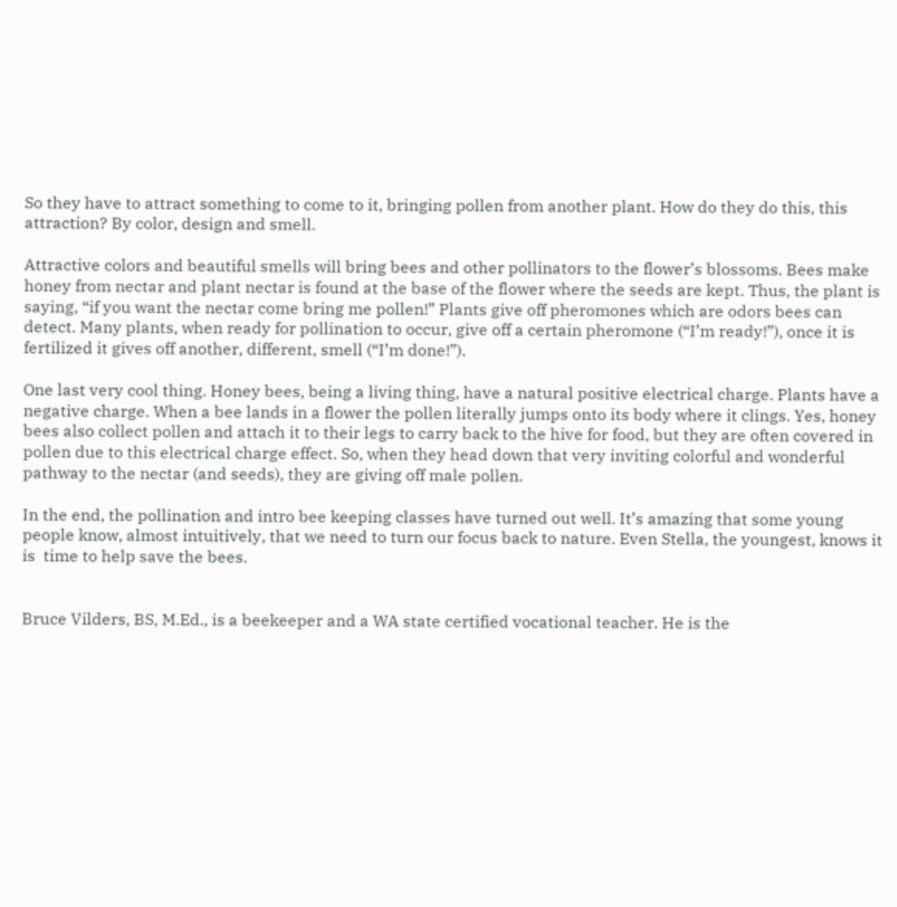So they have to attract something to come to it, bringing pollen from another plant. How do they do this, this attraction? By color, design and smell.

Attractive colors and beautiful smells will bring bees and other pollinators to the flower’s blossoms. Bees make honey from nectar and plant nectar is found at the base of the flower where the seeds are kept. Thus, the plant is saying, “if you want the nectar come bring me pollen!” Plants give off pheromones which are odors bees can detect. Many plants, when ready for pollination to occur, give off a certain pheromone (“I’m ready!”), once it is fertilized it gives off another, different, smell (“I’m done!”).

One last very cool thing. Honey bees, being a living thing, have a natural positive electrical charge. Plants have a negative charge. When a bee lands in a flower the pollen literally jumps onto its body where it clings. Yes, honey bees also collect pollen and attach it to their legs to carry back to the hive for food, but they are often covered in pollen due to this electrical charge effect. So, when they head down that very inviting colorful and wonderful pathway to the nectar (and seeds), they are giving off male pollen.

In the end, the pollination and intro bee keeping classes have turned out well. It’s amazing that some young people know, almost intuitively, that we need to turn our focus back to nature. Even Stella, the youngest, knows it is  time to help save the bees.


Bruce Vilders, BS, M.Ed., is a beekeeper and a WA state certified vocational teacher. He is the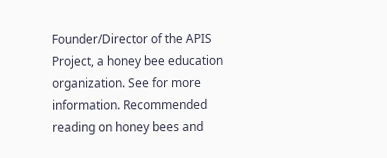Founder/Director of the APIS Project, a honey bee education organization. See for more information. Recommended reading on honey bees and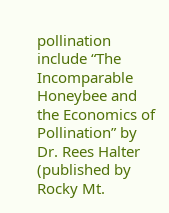pollination include “The Incomparable Honeybee and the Economics of Pollination” by Dr. Rees Halter (published by Rocky Mt.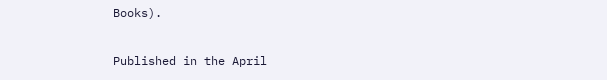Books).

Published in the April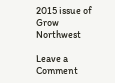2015 issue of Grow Northwest

Leave a Comment